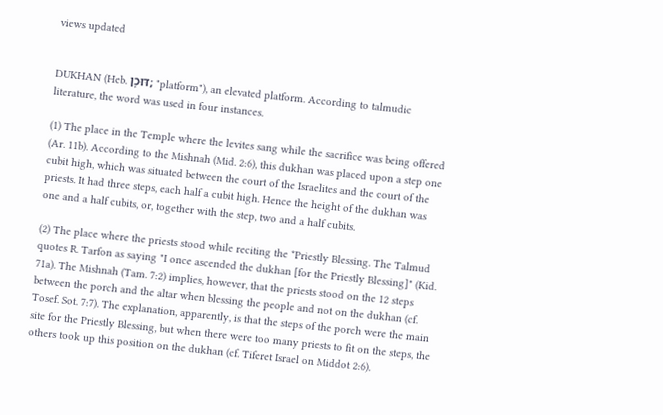views updated


DUKHAN (Heb. דּוּכָן; "platform"), an elevated platform. According to talmudic literature, the word was used in four instances.

(1) The place in the Temple where the levites sang while the sacrifice was being offered (Ar. 11b). According to the Mishnah (Mid. 2:6), this dukhan was placed upon a step one cubit high, which was situated between the court of the Israelites and the court of the priests. It had three steps, each half a cubit high. Hence the height of the dukhan was one and a half cubits, or, together with the step, two and a half cubits.

(2) The place where the priests stood while reciting the *Priestly Blessing. The Talmud quotes R. Tarfon as saying "I once ascended the dukhan [for the Priestly Blessing]" (Kid. 71a). The Mishnah (Tam. 7:2) implies, however, that the priests stood on the 12 steps between the porch and the altar when blessing the people and not on the dukhan (cf. Tosef. Sot. 7:7). The explanation, apparently, is that the steps of the porch were the main site for the Priestly Blessing, but when there were too many priests to fit on the steps, the others took up this position on the dukhan (cf. Tiferet Israel on Middot 2:6).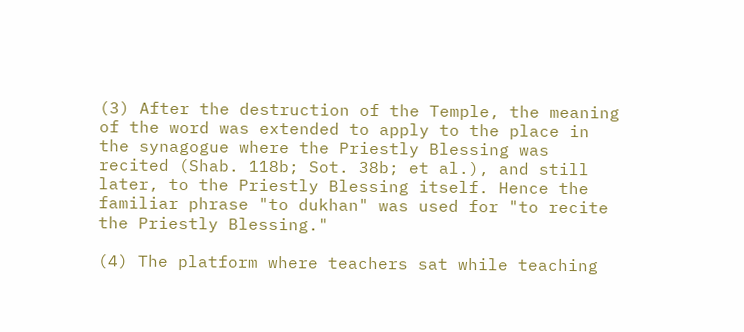(3) After the destruction of the Temple, the meaning of the word was extended to apply to the place in the synagogue where the Priestly Blessing was recited (Shab. 118b; Sot. 38b; et al.), and still later, to the Priestly Blessing itself. Hence the familiar phrase "to dukhan" was used for "to recite the Priestly Blessing."

(4) The platform where teachers sat while teaching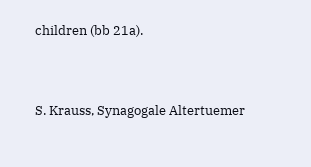children (bb 21a).


S. Krauss, Synagogale Altertuemer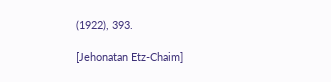(1922), 393.

[Jehonatan Etz-Chaim]